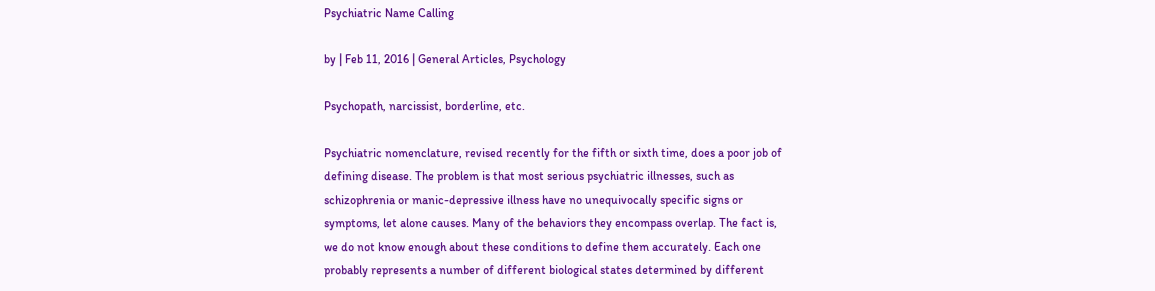Psychiatric Name Calling

by | Feb 11, 2016 | General Articles, Psychology

Psychopath, narcissist, borderline, etc.

Psychiatric nomenclature, revised recently for the fifth or sixth time, does a poor job of defining disease. The problem is that most serious psychiatric illnesses, such as schizophrenia or manic-depressive illness have no unequivocally specific signs or symptoms, let alone causes. Many of the behaviors they encompass overlap. The fact is, we do not know enough about these conditions to define them accurately. Each one probably represents a number of different biological states determined by different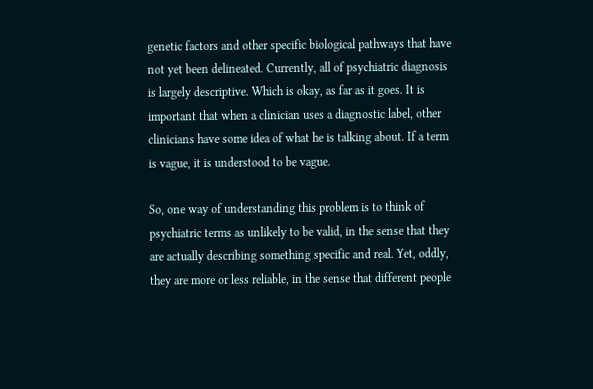genetic factors and other specific biological pathways that have not yet been delineated. Currently, all of psychiatric diagnosis is largely descriptive. Which is okay, as far as it goes. It is important that when a clinician uses a diagnostic label, other clinicians have some idea of what he is talking about. If a term is vague, it is understood to be vague.

So, one way of understanding this problem is to think of psychiatric terms as unlikely to be valid, in the sense that they are actually describing something specific and real. Yet, oddly, they are more or less reliable, in the sense that different people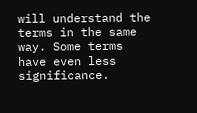will understand the terms in the same way. Some terms have even less significance.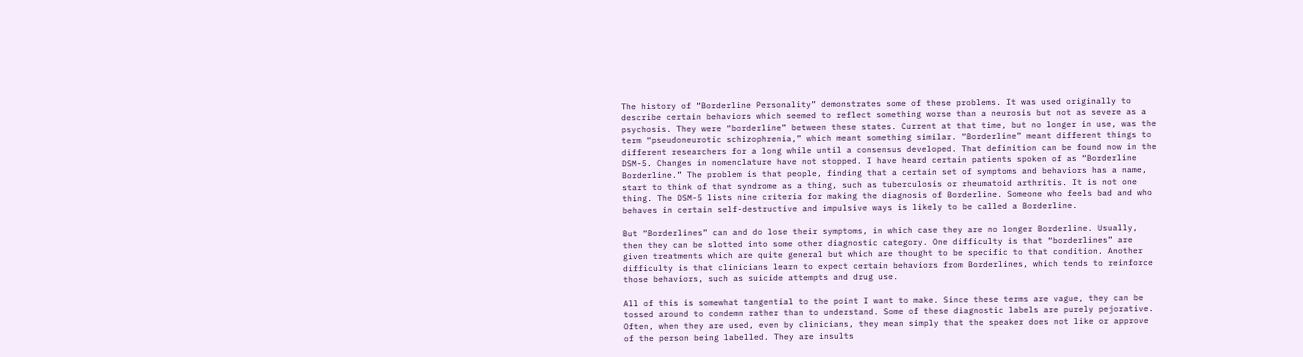The history of “Borderline Personality” demonstrates some of these problems. It was used originally to describe certain behaviors which seemed to reflect something worse than a neurosis but not as severe as a psychosis. They were “borderline” between these states. Current at that time, but no longer in use, was the term “pseudoneurotic schizophrenia,” which meant something similar. “Borderline” meant different things to different researchers for a long while until a consensus developed. That definition can be found now in the DSM-5. Changes in nomenclature have not stopped. I have heard certain patients spoken of as “Borderline Borderline.” The problem is that people, finding that a certain set of symptoms and behaviors has a name, start to think of that syndrome as a thing, such as tuberculosis or rheumatoid arthritis. It is not one thing. The DSM-5 lists nine criteria for making the diagnosis of Borderline. Someone who feels bad and who behaves in certain self-destructive and impulsive ways is likely to be called a Borderline.

But “Borderlines” can and do lose their symptoms, in which case they are no longer Borderline. Usually, then they can be slotted into some other diagnostic category. One difficulty is that “borderlines” are given treatments which are quite general but which are thought to be specific to that condition. Another difficulty is that clinicians learn to expect certain behaviors from Borderlines, which tends to reinforce those behaviors, such as suicide attempts and drug use.

All of this is somewhat tangential to the point I want to make. Since these terms are vague, they can be tossed around to condemn rather than to understand. Some of these diagnostic labels are purely pejorative. Often, when they are used, even by clinicians, they mean simply that the speaker does not like or approve of the person being labelled. They are insults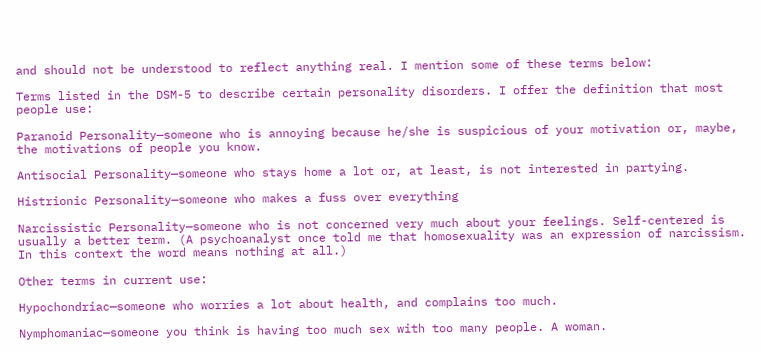and should not be understood to reflect anything real. I mention some of these terms below:

Terms listed in the DSM-5 to describe certain personality disorders. I offer the definition that most people use:

Paranoid Personality—someone who is annoying because he/she is suspicious of your motivation or, maybe, the motivations of people you know.

Antisocial Personality—someone who stays home a lot or, at least, is not interested in partying.

Histrionic Personality—someone who makes a fuss over everything

Narcissistic Personality—someone who is not concerned very much about your feelings. Self-centered is usually a better term. (A psychoanalyst once told me that homosexuality was an expression of narcissism. In this context the word means nothing at all.)

Other terms in current use:

Hypochondriac—someone who worries a lot about health, and complains too much.

Nymphomaniac—someone you think is having too much sex with too many people. A woman.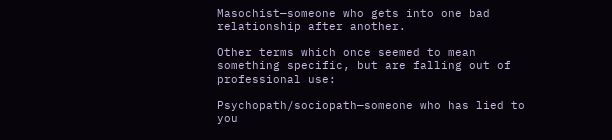Masochist—someone who gets into one bad relationship after another.

Other terms which once seemed to mean something specific, but are falling out of professional use:

Psychopath/sociopath—someone who has lied to you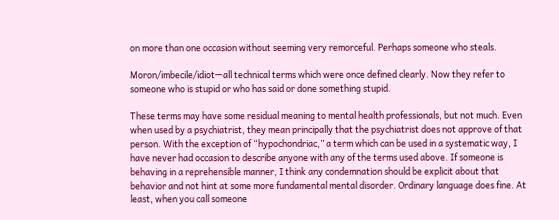on more than one occasion without seeming very remorceful. Perhaps someone who steals.

Moron/imbecile/idiot—all technical terms which were once defined clearly. Now they refer to someone who is stupid or who has said or done something stupid.

These terms may have some residual meaning to mental health professionals, but not much. Even when used by a psychiatrist, they mean principally that the psychiatrist does not approve of that person. With the exception of “hypochondriac,” a term which can be used in a systematic way, I have never had occasion to describe anyone with any of the terms used above. If someone is behaving in a reprehensible manner, I think any condemnation should be explicit about that behavior and not hint at some more fundamental mental disorder. Ordinary language does fine. At least, when you call someone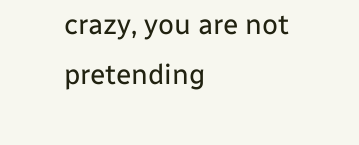crazy, you are not pretending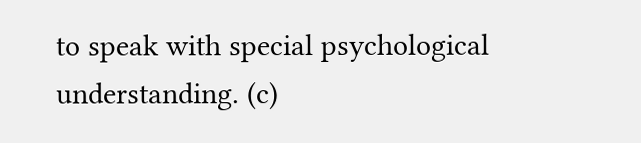to speak with special psychological understanding. (c)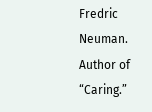Fredric Neuman. Author of “Caring.”